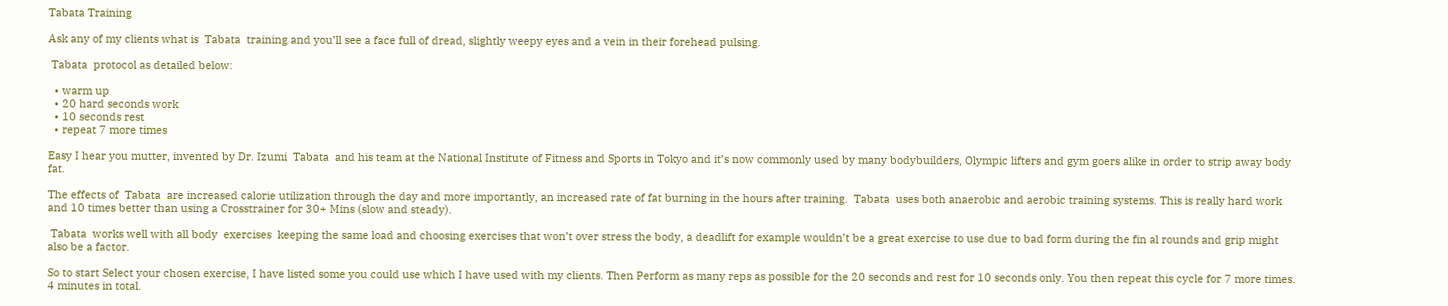Tabata Training

Ask any of my clients what is  Tabata  training and you’ll see a face full of dread, slightly weepy eyes and a vein in their forehead pulsing.

 Tabata  protocol as detailed below:

  • warm up
  • 20 hard seconds work
  • 10 seconds rest
  • repeat 7 more times

Easy I hear you mutter, invented by Dr. Izumi  Tabata  and his team at the National Institute of Fitness and Sports in Tokyo and it’s now commonly used by many bodybuilders, Olympic lifters and gym goers alike in order to strip away body fat.

The effects of  Tabata  are increased calorie utilization through the day and more importantly, an increased rate of fat burning in the hours after training.  Tabata  uses both anaerobic and aerobic training systems. This is really hard work and 10 times better than using a Crosstrainer for 30+ Mins (slow and steady).

 Tabata  works well with all body  exercises  keeping the same load and choosing exercises that won’t over stress the body, a deadlift for example wouldn’t be a great exercise to use due to bad form during the fin al rounds and grip might also be a factor.

So to start Select your chosen exercise, I have listed some you could use which I have used with my clients. Then Perform as many reps as possible for the 20 seconds and rest for 10 seconds only. You then repeat this cycle for 7 more times. 4 minutes in total.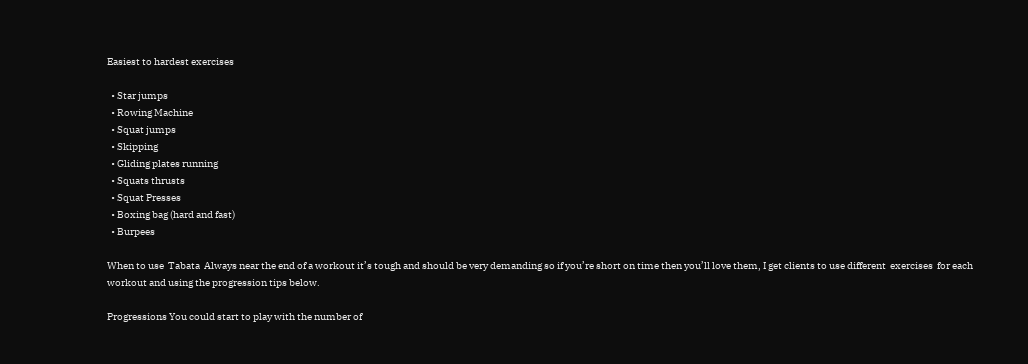Easiest to hardest exercises

  • Star jumps
  • Rowing Machine
  • Squat jumps
  • Skipping
  • Gliding plates running
  • Squats thrusts
  • Squat Presses
  • Boxing bag (hard and fast)
  • Burpees

When to use  Tabata  Always near the end of a workout it’s tough and should be very demanding so if you’re short on time then you’ll love them, I get clients to use different  exercises  for each workout and using the progression tips below.

Progressions You could start to play with the number of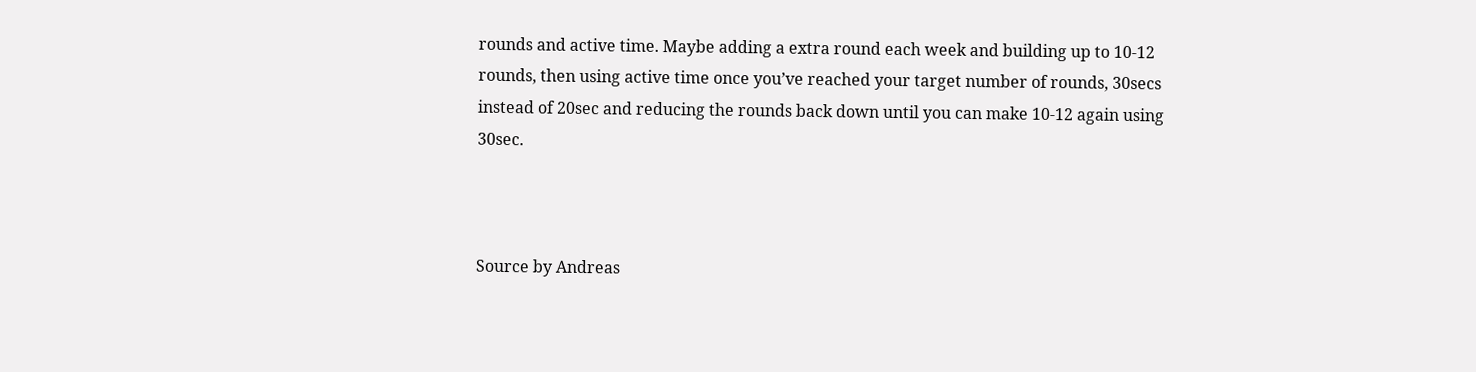rounds and active time. Maybe adding a extra round each week and building up to 10-12 rounds, then using active time once you’ve reached your target number of rounds, 30secs instead of 20sec and reducing the rounds back down until you can make 10-12 again using 30sec.



Source by Andreas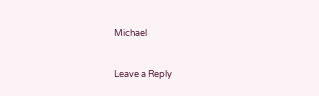Michael


Leave a Reply